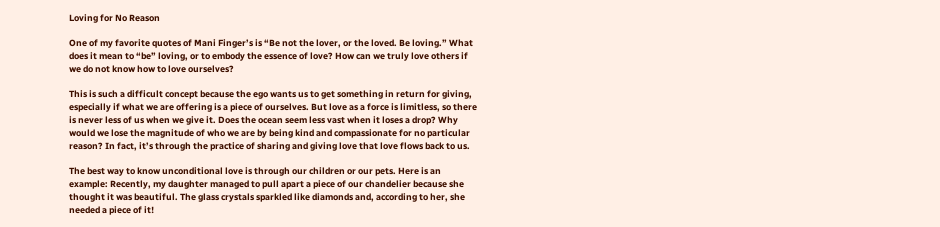Loving for No Reason

One of my favorite quotes of Mani Finger’s is “Be not the lover, or the loved. Be loving.” What does it mean to “be” loving, or to embody the essence of love? How can we truly love others if we do not know how to love ourselves?

This is such a difficult concept because the ego wants us to get something in return for giving, especially if what we are offering is a piece of ourselves. But love as a force is limitless, so there is never less of us when we give it. Does the ocean seem less vast when it loses a drop? Why would we lose the magnitude of who we are by being kind and compassionate for no particular reason? In fact, it’s through the practice of sharing and giving love that love flows back to us.

The best way to know unconditional love is through our children or our pets. Here is an example: Recently, my daughter managed to pull apart a piece of our chandelier because she thought it was beautiful. The glass crystals sparkled like diamonds and, according to her, she needed a piece of it!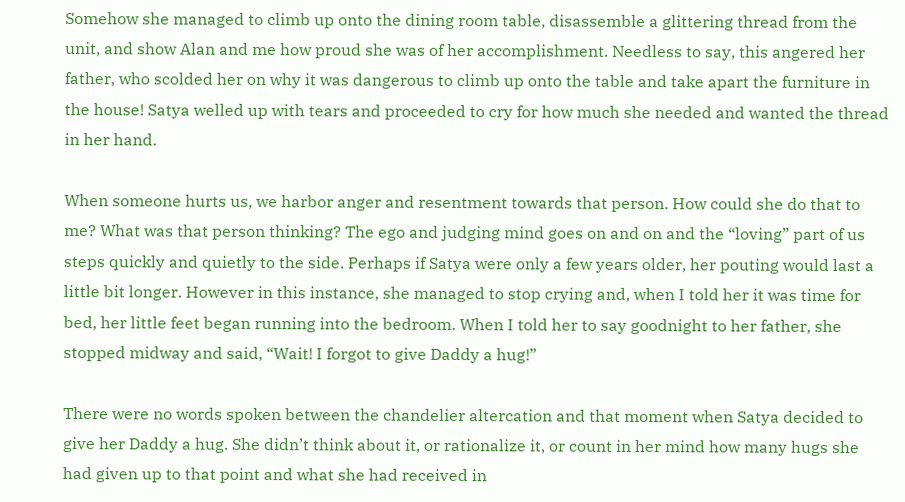Somehow she managed to climb up onto the dining room table, disassemble a glittering thread from the unit, and show Alan and me how proud she was of her accomplishment. Needless to say, this angered her father, who scolded her on why it was dangerous to climb up onto the table and take apart the furniture in the house! Satya welled up with tears and proceeded to cry for how much she needed and wanted the thread in her hand.

When someone hurts us, we harbor anger and resentment towards that person. How could she do that to me? What was that person thinking? The ego and judging mind goes on and on and the “loving” part of us steps quickly and quietly to the side. Perhaps if Satya were only a few years older, her pouting would last a little bit longer. However in this instance, she managed to stop crying and, when I told her it was time for bed, her little feet began running into the bedroom. When I told her to say goodnight to her father, she stopped midway and said, “Wait! I forgot to give Daddy a hug!”

There were no words spoken between the chandelier altercation and that moment when Satya decided to give her Daddy a hug. She didn’t think about it, or rationalize it, or count in her mind how many hugs she had given up to that point and what she had received in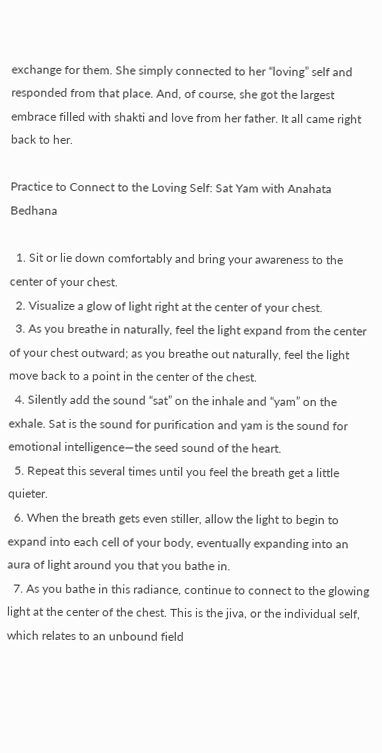exchange for them. She simply connected to her “loving” self and responded from that place. And, of course, she got the largest embrace filled with shakti and love from her father. It all came right back to her.

Practice to Connect to the Loving Self: Sat Yam with Anahata Bedhana

  1. Sit or lie down comfortably and bring your awareness to the center of your chest.
  2. Visualize a glow of light right at the center of your chest.
  3. As you breathe in naturally, feel the light expand from the center of your chest outward; as you breathe out naturally, feel the light move back to a point in the center of the chest.
  4. Silently add the sound “sat” on the inhale and “yam” on the exhale. Sat is the sound for purification and yam is the sound for emotional intelligence—the seed sound of the heart.
  5. Repeat this several times until you feel the breath get a little quieter.
  6. When the breath gets even stiller, allow the light to begin to expand into each cell of your body, eventually expanding into an aura of light around you that you bathe in.
  7. As you bathe in this radiance, continue to connect to the glowing light at the center of the chest. This is the jiva, or the individual self, which relates to an unbound field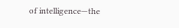of intelligence—the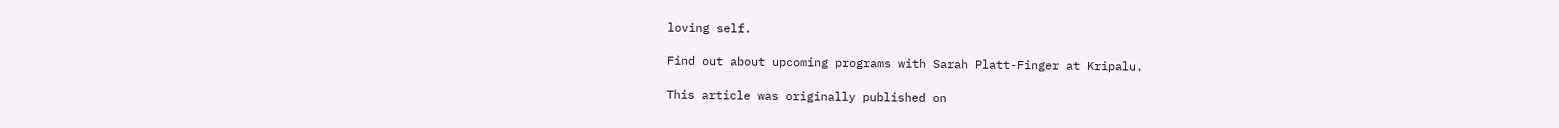loving self.

Find out about upcoming programs with Sarah Platt-Finger at Kripalu.

This article was originally published on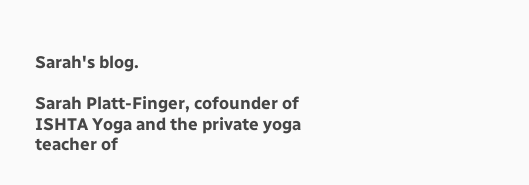Sarah's blog.

Sarah Platt-Finger, cofounder of ISHTA Yoga and the private yoga teacher of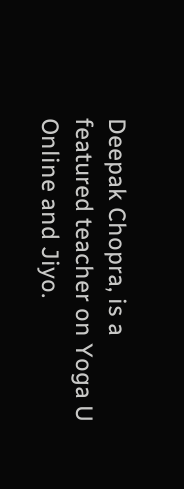Deepak Chopra, is a featured teacher on Yoga U Online and Jiyo.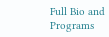Full Bio and Programs